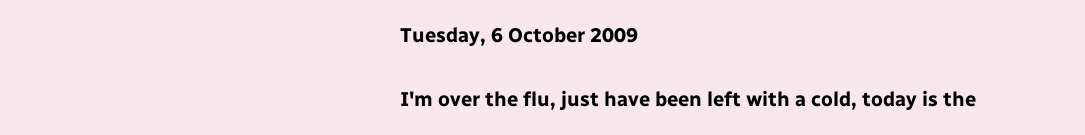Tuesday, 6 October 2009

I'm over the flu, just have been left with a cold, today is the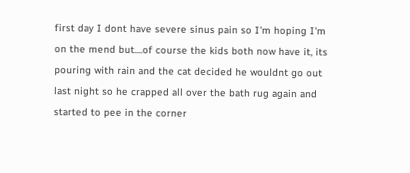first day I dont have severe sinus pain so I'm hoping I'm on the mend but....of course the kids both now have it, its pouring with rain and the cat decided he wouldnt go out last night so he crapped all over the bath rug again and started to pee in the corner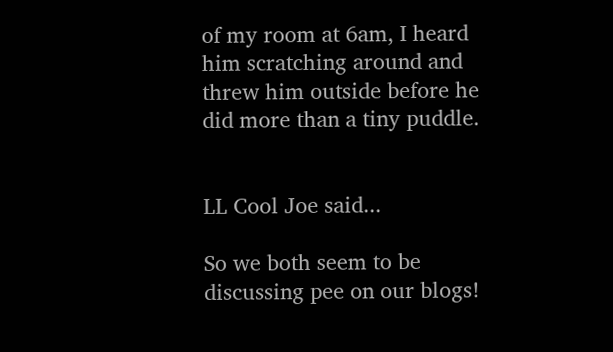of my room at 6am, I heard him scratching around and threw him outside before he did more than a tiny puddle.


LL Cool Joe said...

So we both seem to be discussing pee on our blogs!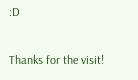:D

Thanks for the visit!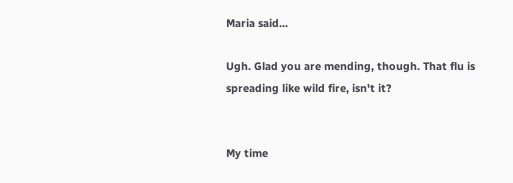Maria said...

Ugh. Glad you are mending, though. That flu is spreading like wild fire, isn't it?


My time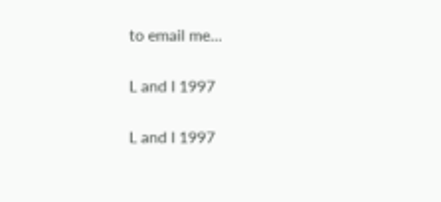to email me...

L and I 1997

L and I 1997